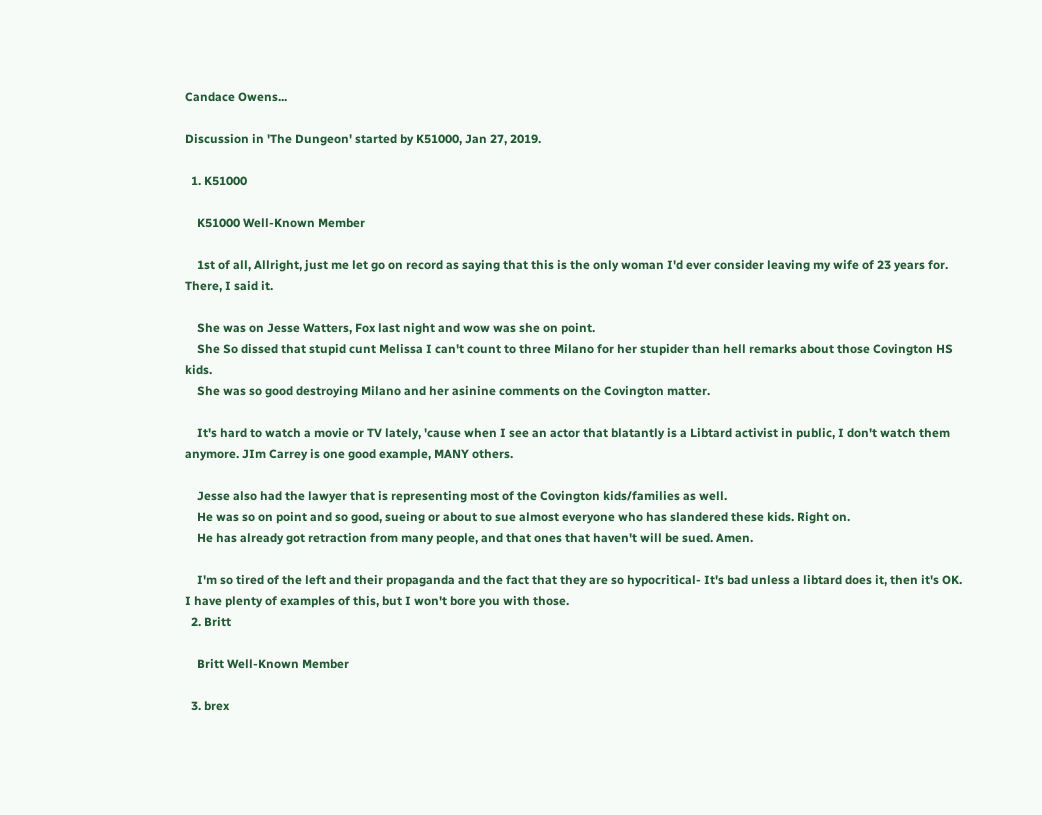Candace Owens...

Discussion in 'The Dungeon' started by K51000, Jan 27, 2019.

  1. K51000

    K51000 Well-Known Member

    1st of all, Allright, just me let go on record as saying that this is the only woman I'd ever consider leaving my wife of 23 years for. There, I said it.

    She was on Jesse Watters, Fox last night and wow was she on point.
    She So dissed that stupid cunt Melissa I can't count to three Milano for her stupider than hell remarks about those Covington HS kids.
    She was so good destroying Milano and her asinine comments on the Covington matter.

    It's hard to watch a movie or TV lately, 'cause when I see an actor that blatantly is a Libtard activist in public, I don't watch them anymore. JIm Carrey is one good example, MANY others.

    Jesse also had the lawyer that is representing most of the Covington kids/families as well.
    He was so on point and so good, sueing or about to sue almost everyone who has slandered these kids. Right on.
    He has already got retraction from many people, and that ones that haven't will be sued. Amen.

    I'm so tired of the left and their propaganda and the fact that they are so hypocritical- It's bad unless a libtard does it, then it's OK. I have plenty of examples of this, but I won't bore you with those.
  2. Britt

    Britt Well-Known Member

  3. brex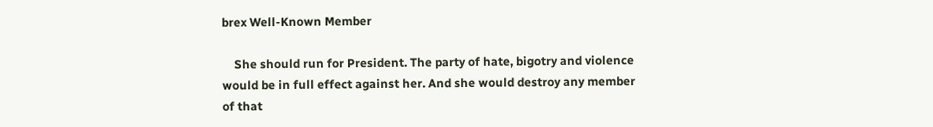brex Well-Known Member

    She should run for President. The party of hate, bigotry and violence would be in full effect against her. And she would destroy any member of that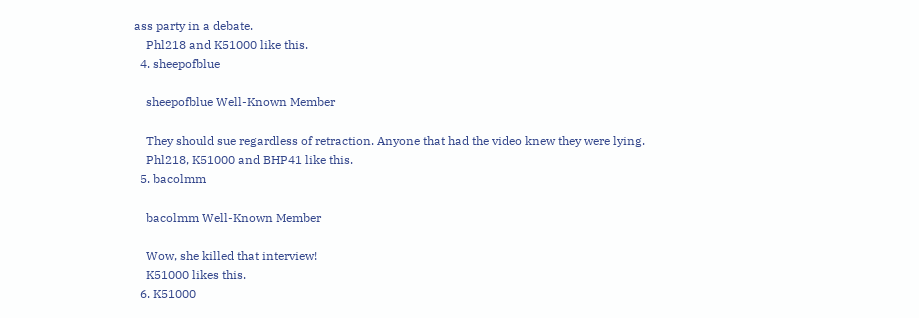ass party in a debate.
    Phl218 and K51000 like this.
  4. sheepofblue

    sheepofblue Well-Known Member

    They should sue regardless of retraction. Anyone that had the video knew they were lying.
    Phl218, K51000 and BHP41 like this.
  5. bacolmm

    bacolmm Well-Known Member

    Wow, she killed that interview!
    K51000 likes this.
  6. K51000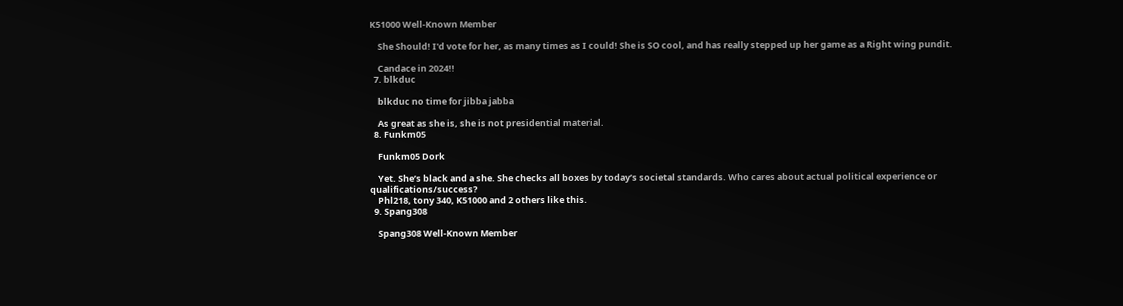K51000 Well-Known Member

    She Should! I'd vote for her, as many times as I could! She is SO cool, and has really stepped up her game as a Right wing pundit.

    Candace in 2024!!
  7. blkduc

    blkduc no time for jibba jabba

    As great as she is, she is not presidential material.
  8. Funkm05

    Funkm05 Dork

    Yet. She’s black and a she. She checks all boxes by today’s societal standards. Who cares about actual political experience or qualifications/success?
    Phl218, tony 340, K51000 and 2 others like this.
  9. Spang308

    Spang308 Well-Known Member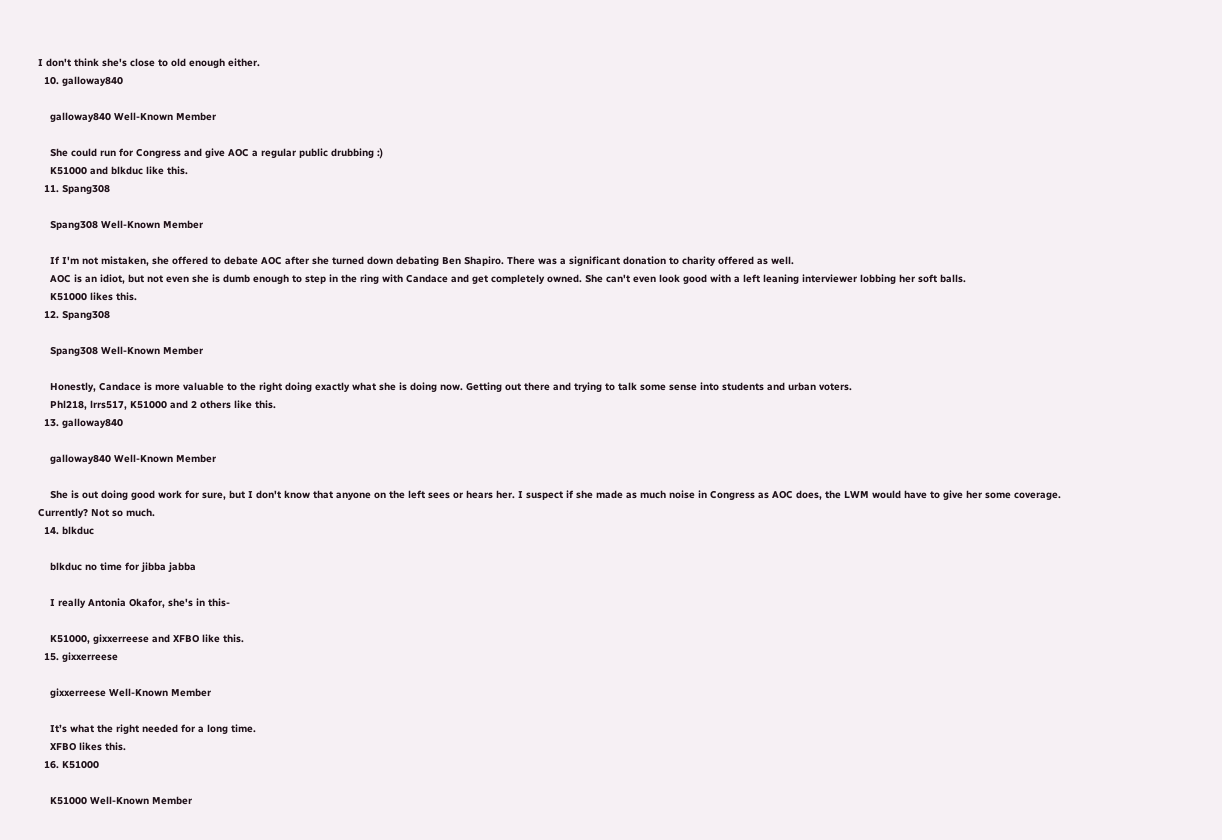I don't think she's close to old enough either.
  10. galloway840

    galloway840 Well-Known Member

    She could run for Congress and give AOC a regular public drubbing :)
    K51000 and blkduc like this.
  11. Spang308

    Spang308 Well-Known Member

    If I'm not mistaken, she offered to debate AOC after she turned down debating Ben Shapiro. There was a significant donation to charity offered as well.
    AOC is an idiot, but not even she is dumb enough to step in the ring with Candace and get completely owned. She can't even look good with a left leaning interviewer lobbing her soft balls.
    K51000 likes this.
  12. Spang308

    Spang308 Well-Known Member

    Honestly, Candace is more valuable to the right doing exactly what she is doing now. Getting out there and trying to talk some sense into students and urban voters.
    Phl218, lrrs517, K51000 and 2 others like this.
  13. galloway840

    galloway840 Well-Known Member

    She is out doing good work for sure, but I don't know that anyone on the left sees or hears her. I suspect if she made as much noise in Congress as AOC does, the LWM would have to give her some coverage. Currently? Not so much.
  14. blkduc

    blkduc no time for jibba jabba

    I really Antonia Okafor, she's in this-

    K51000, gixxerreese and XFBO like this.
  15. gixxerreese

    gixxerreese Well-Known Member

    It’s what the right needed for a long time.
    XFBO likes this.
  16. K51000

    K51000 Well-Known Member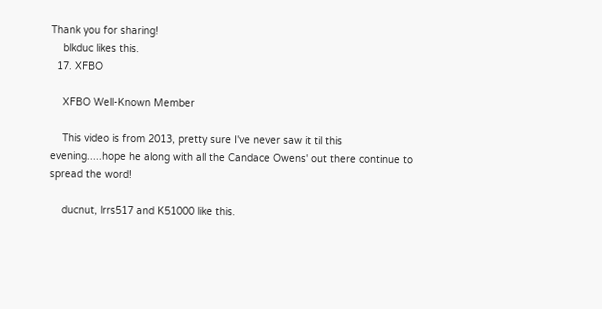Thank you for sharing!
    blkduc likes this.
  17. XFBO

    XFBO Well-Known Member

    This video is from 2013, pretty sure I've never saw it til this evening.....hope he along with all the Candace Owens' out there continue to spread the word!

    ducnut, lrrs517 and K51000 like this.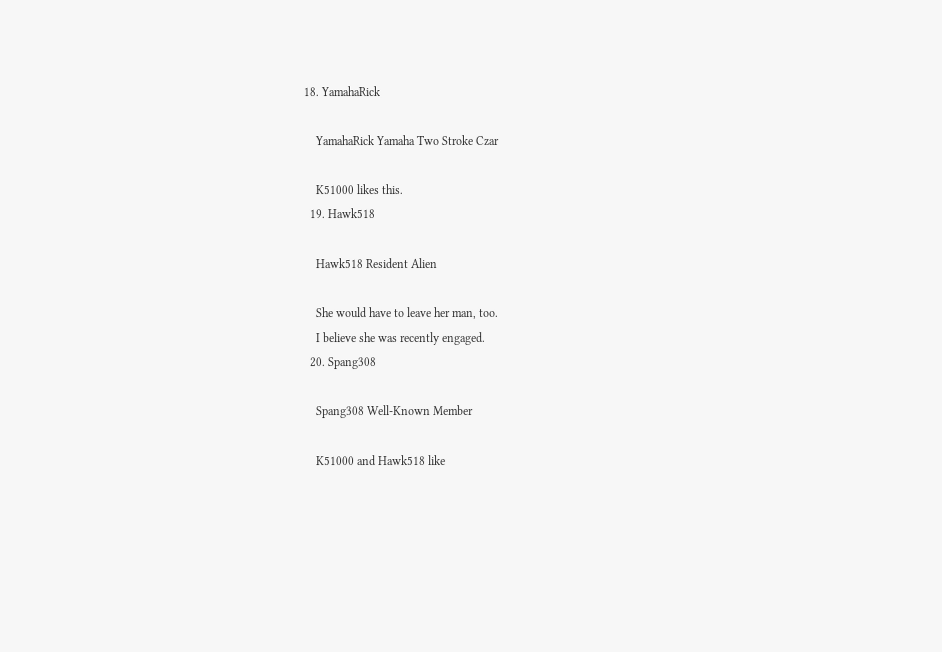18. YamahaRick

    YamahaRick Yamaha Two Stroke Czar

    K51000 likes this.
  19. Hawk518

    Hawk518 Resident Alien

    She would have to leave her man, too.
    I believe she was recently engaged.
  20. Spang308

    Spang308 Well-Known Member

    K51000 and Hawk518 like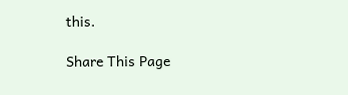this.

Share This Page